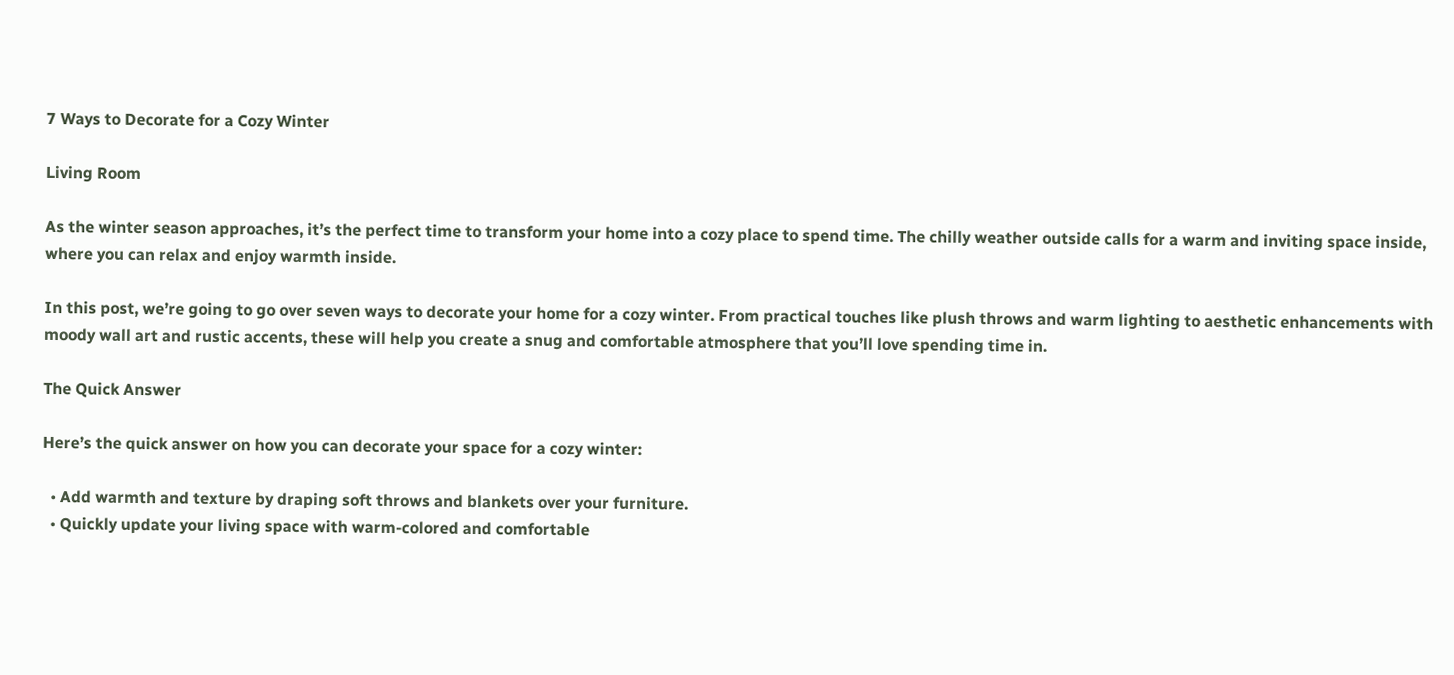7 Ways to Decorate for a Cozy Winter

Living Room

As the winter season approaches, it’s the perfect time to transform your home into a cozy place to spend time. The chilly weather outside calls for a warm and inviting space inside, where you can relax and enjoy warmth inside.

In this post, we’re going to go over seven ways to decorate your home for a cozy winter. From practical touches like plush throws and warm lighting to aesthetic enhancements with moody wall art and rustic accents, these will help you create a snug and comfortable atmosphere that you’ll love spending time in.

The Quick Answer

Here’s the quick answer on how you can decorate your space for a cozy winter:

  • Add warmth and texture by draping soft throws and blankets over your furniture.
  • Quickly update your living space with warm-colored and comfortable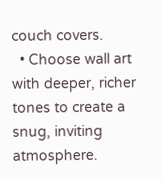couch covers.
  • Choose wall art with deeper, richer tones to create a snug, inviting atmosphere.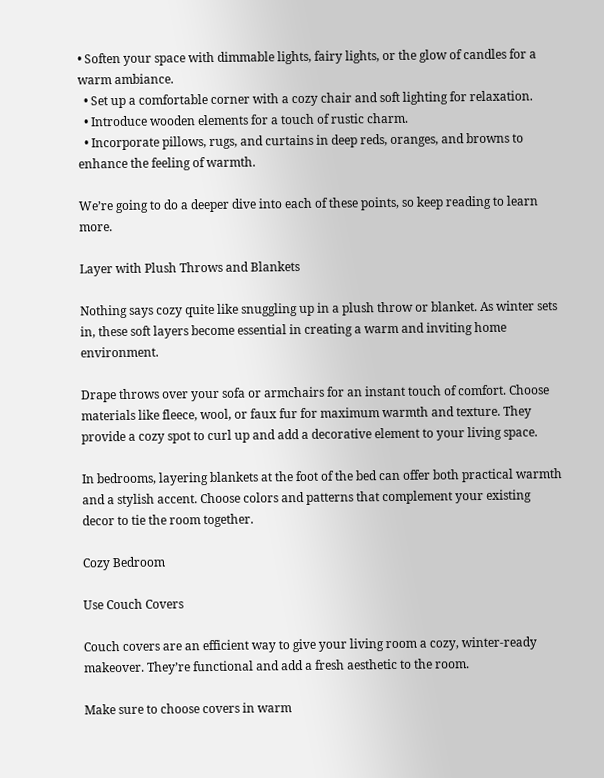• Soften your space with dimmable lights, fairy lights, or the glow of candles for a warm ambiance.
  • Set up a comfortable corner with a cozy chair and soft lighting for relaxation.
  • Introduce wooden elements for a touch of rustic charm.
  • Incorporate pillows, rugs, and curtains in deep reds, oranges, and browns to enhance the feeling of warmth.

We’re going to do a deeper dive into each of these points, so keep reading to learn more.

Layer with Plush Throws and Blankets

Nothing says cozy quite like snuggling up in a plush throw or blanket. As winter sets in, these soft layers become essential in creating a warm and inviting home environment.

Drape throws over your sofa or armchairs for an instant touch of comfort. Choose materials like fleece, wool, or faux fur for maximum warmth and texture. They provide a cozy spot to curl up and add a decorative element to your living space.

In bedrooms, layering blankets at the foot of the bed can offer both practical warmth and a stylish accent. Choose colors and patterns that complement your existing decor to tie the room together.

Cozy Bedroom

Use Couch Covers

Couch covers are an efficient way to give your living room a cozy, winter-ready makeover. They’re functional and add a fresh aesthetic to the room.

Make sure to choose covers in warm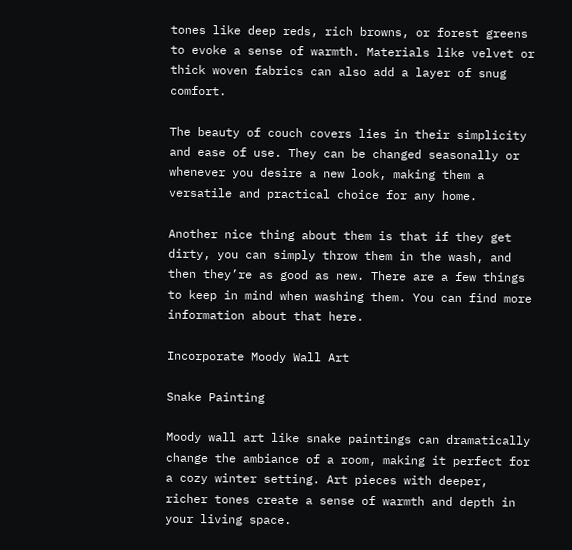tones like deep reds, rich browns, or forest greens to evoke a sense of warmth. Materials like velvet or thick woven fabrics can also add a layer of snug comfort.

The beauty of couch covers lies in their simplicity and ease of use. They can be changed seasonally or whenever you desire a new look, making them a versatile and practical choice for any home.

Another nice thing about them is that if they get dirty, you can simply throw them in the wash, and then they’re as good as new. There are a few things to keep in mind when washing them. You can find more information about that here.

Incorporate Moody Wall Art

Snake Painting

Moody wall art like snake paintings can dramatically change the ambiance of a room, making it perfect for a cozy winter setting. Art pieces with deeper, richer tones create a sense of warmth and depth in your living space.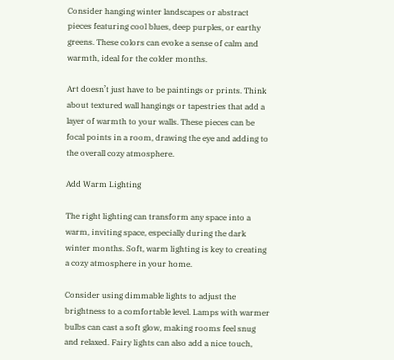Consider hanging winter landscapes or abstract pieces featuring cool blues, deep purples, or earthy greens. These colors can evoke a sense of calm and warmth, ideal for the colder months.

Art doesn’t just have to be paintings or prints. Think about textured wall hangings or tapestries that add a layer of warmth to your walls. These pieces can be focal points in a room, drawing the eye and adding to the overall cozy atmosphere.

Add Warm Lighting

The right lighting can transform any space into a warm, inviting space, especially during the dark winter months. Soft, warm lighting is key to creating a cozy atmosphere in your home.

Consider using dimmable lights to adjust the brightness to a comfortable level. Lamps with warmer bulbs can cast a soft glow, making rooms feel snug and relaxed. Fairy lights can also add a nice touch,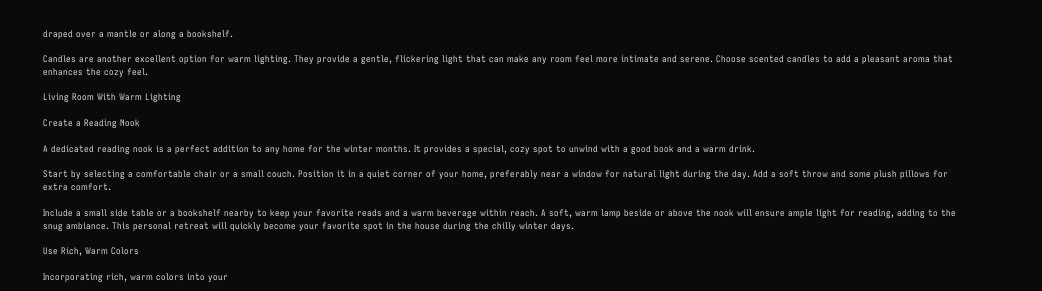draped over a mantle or along a bookshelf.

Candles are another excellent option for warm lighting. They provide a gentle, flickering light that can make any room feel more intimate and serene. Choose scented candles to add a pleasant aroma that enhances the cozy feel.

Living Room With Warm Lighting

Create a Reading Nook

A dedicated reading nook is a perfect addition to any home for the winter months. It provides a special, cozy spot to unwind with a good book and a warm drink.

Start by selecting a comfortable chair or a small couch. Position it in a quiet corner of your home, preferably near a window for natural light during the day. Add a soft throw and some plush pillows for extra comfort.

Include a small side table or a bookshelf nearby to keep your favorite reads and a warm beverage within reach. A soft, warm lamp beside or above the nook will ensure ample light for reading, adding to the snug ambiance. This personal retreat will quickly become your favorite spot in the house during the chilly winter days.

Use Rich, Warm Colors

Incorporating rich, warm colors into your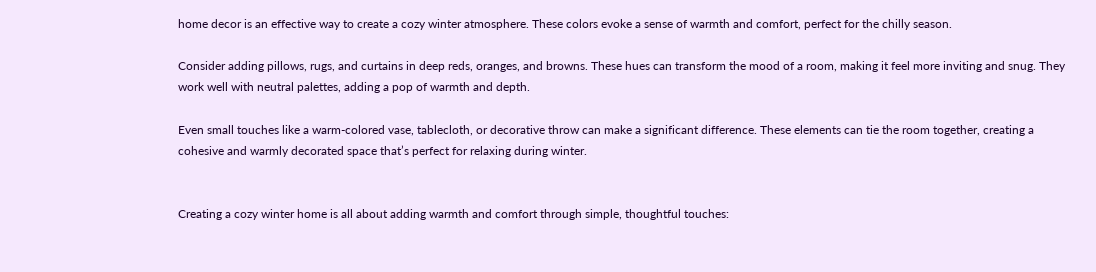home decor is an effective way to create a cozy winter atmosphere. These colors evoke a sense of warmth and comfort, perfect for the chilly season.

Consider adding pillows, rugs, and curtains in deep reds, oranges, and browns. These hues can transform the mood of a room, making it feel more inviting and snug. They work well with neutral palettes, adding a pop of warmth and depth.

Even small touches like a warm-colored vase, tablecloth, or decorative throw can make a significant difference. These elements can tie the room together, creating a cohesive and warmly decorated space that’s perfect for relaxing during winter.


Creating a cozy winter home is all about adding warmth and comfort through simple, thoughtful touches: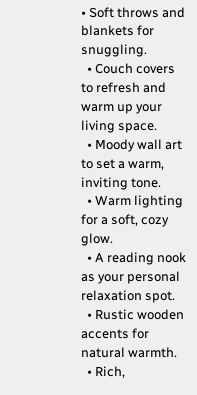• Soft throws and blankets for snuggling.
  • Couch covers to refresh and warm up your living space.
  • Moody wall art to set a warm, inviting tone.
  • Warm lighting for a soft, cozy glow.
  • A reading nook as your personal relaxation spot.
  • Rustic wooden accents for natural warmth.
  • Rich,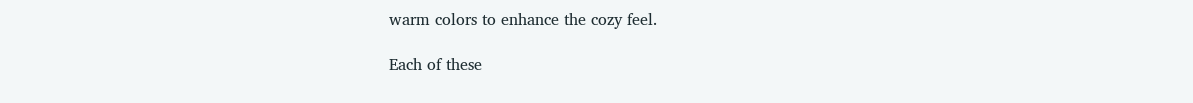warm colors to enhance the cozy feel.

Each of these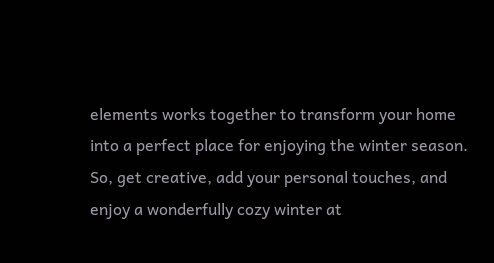elements works together to transform your home into a perfect place for enjoying the winter season. So, get creative, add your personal touches, and enjoy a wonderfully cozy winter at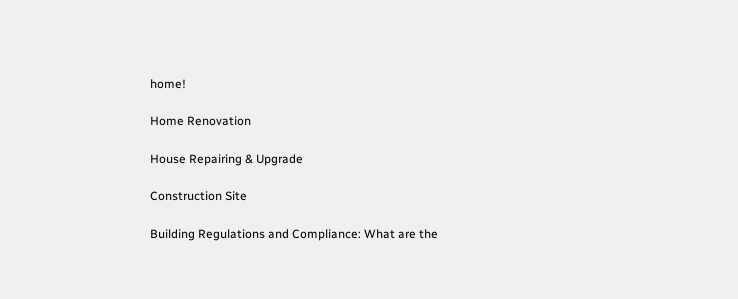home!

Home Renovation

House Repairing & Upgrade

Construction Site

Building Regulations and Compliance: What are the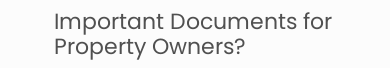Important Documents for Property Owners?